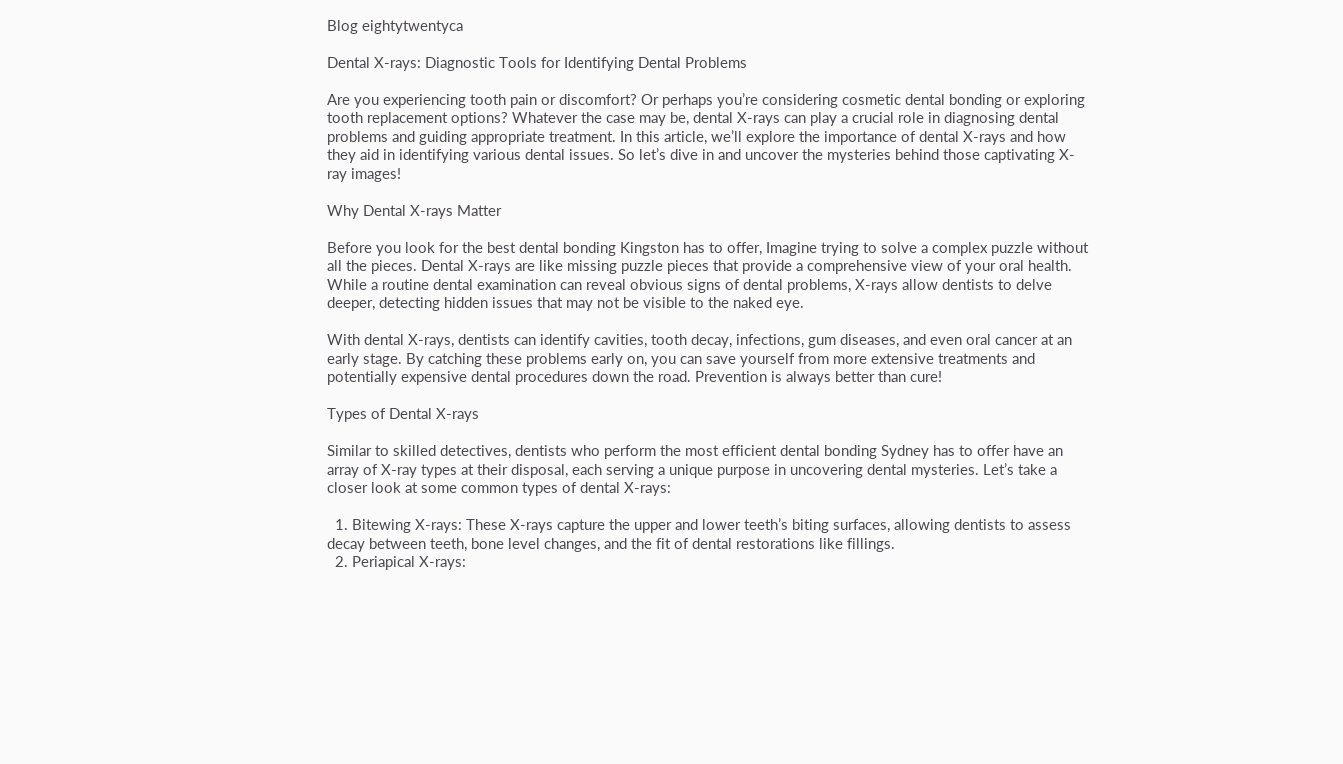Blog eightytwentyca

Dental X-rays: Diagnostic Tools for Identifying Dental Problems

Are you experiencing tooth pain or discomfort? Or perhaps you’re considering cosmetic dental bonding or exploring tooth replacement options? Whatever the case may be, dental X-rays can play a crucial role in diagnosing dental problems and guiding appropriate treatment. In this article, we’ll explore the importance of dental X-rays and how they aid in identifying various dental issues. So let’s dive in and uncover the mysteries behind those captivating X-ray images!

Why Dental X-rays Matter

Before you look for the best dental bonding Kingston has to offer, Imagine trying to solve a complex puzzle without all the pieces. Dental X-rays are like missing puzzle pieces that provide a comprehensive view of your oral health. While a routine dental examination can reveal obvious signs of dental problems, X-rays allow dentists to delve deeper, detecting hidden issues that may not be visible to the naked eye.

With dental X-rays, dentists can identify cavities, tooth decay, infections, gum diseases, and even oral cancer at an early stage. By catching these problems early on, you can save yourself from more extensive treatments and potentially expensive dental procedures down the road. Prevention is always better than cure!

Types of Dental X-rays

Similar to skilled detectives, dentists who perform the most efficient dental bonding Sydney has to offer have an array of X-ray types at their disposal, each serving a unique purpose in uncovering dental mysteries. Let’s take a closer look at some common types of dental X-rays:

  1. Bitewing X-rays: These X-rays capture the upper and lower teeth’s biting surfaces, allowing dentists to assess decay between teeth, bone level changes, and the fit of dental restorations like fillings.
  2. Periapical X-rays: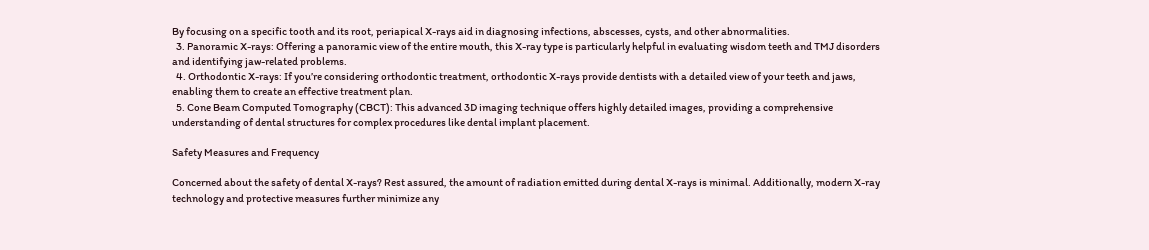By focusing on a specific tooth and its root, periapical X-rays aid in diagnosing infections, abscesses, cysts, and other abnormalities.
  3. Panoramic X-rays: Offering a panoramic view of the entire mouth, this X-ray type is particularly helpful in evaluating wisdom teeth and TMJ disorders and identifying jaw-related problems.
  4. Orthodontic X-rays: If you’re considering orthodontic treatment, orthodontic X-rays provide dentists with a detailed view of your teeth and jaws, enabling them to create an effective treatment plan.
  5. Cone Beam Computed Tomography (CBCT): This advanced 3D imaging technique offers highly detailed images, providing a comprehensive understanding of dental structures for complex procedures like dental implant placement.

Safety Measures and Frequency

Concerned about the safety of dental X-rays? Rest assured, the amount of radiation emitted during dental X-rays is minimal. Additionally, modern X-ray technology and protective measures further minimize any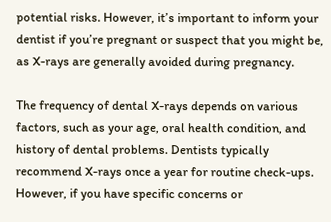potential risks. However, it’s important to inform your dentist if you’re pregnant or suspect that you might be, as X-rays are generally avoided during pregnancy.

The frequency of dental X-rays depends on various factors, such as your age, oral health condition, and history of dental problems. Dentists typically recommend X-rays once a year for routine check-ups. However, if you have specific concerns or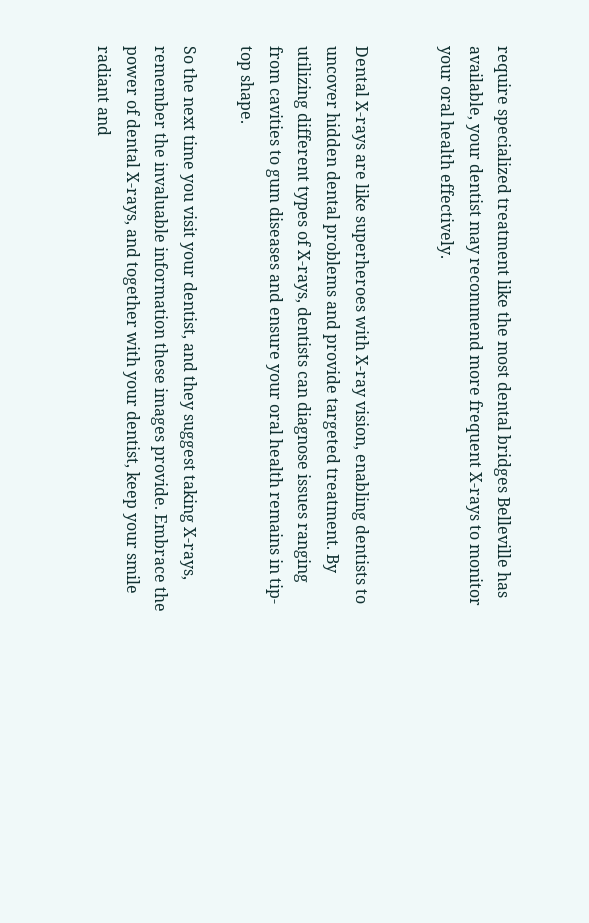require specialized treatment like the most dental bridges Belleville has available, your dentist may recommend more frequent X-rays to monitor your oral health effectively.


Dental X-rays are like superheroes with X-ray vision, enabling dentists to uncover hidden dental problems and provide targeted treatment. By utilizing different types of X-rays, dentists can diagnose issues ranging from cavities to gum diseases and ensure your oral health remains in tip-top shape.

So the next time you visit your dentist, and they suggest taking X-rays, remember the invaluable information these images provide. Embrace the power of dental X-rays, and together with your dentist, keep your smile radiant and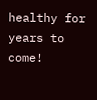healthy for years to come!